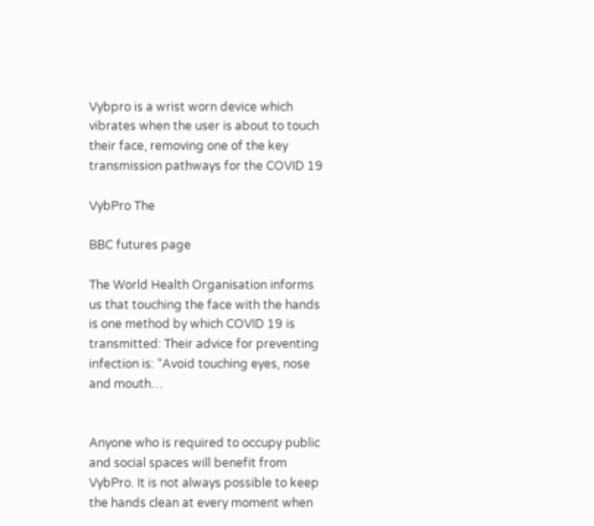Vybpro is a wrist worn device which vibrates when the user is about to touch their face, removing one of the key transmission pathways for the COVID 19

VybPro The

BBC futures page

The World Health Organisation informs us that touching the face with the hands is one method by which COVID 19 is transmitted: Their advice for preventing infection is: “Avoid touching eyes, nose and mouth…


Anyone who is required to occupy public and social spaces will benefit from VybPro. It is not always possible to keep the hands clean at every moment when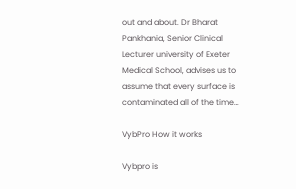out and about. Dr Bharat Pankhania, Senior Clinical Lecturer university of Exeter Medical School, advises us to assume that every surface is contaminated all of the time…

VybPro How it works

Vybpro is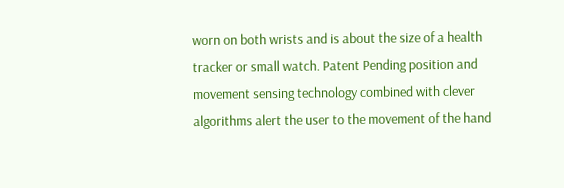worn on both wrists and is about the size of a health tracker or small watch. Patent Pending position and movement sensing technology combined with clever algorithms alert the user to the movement of the hand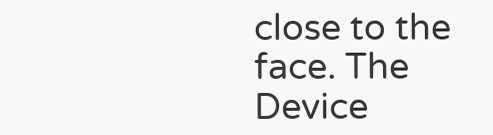close to the face. The Device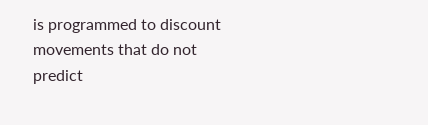is programmed to discount movements that do not predict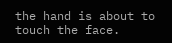the hand is about to touch the face.